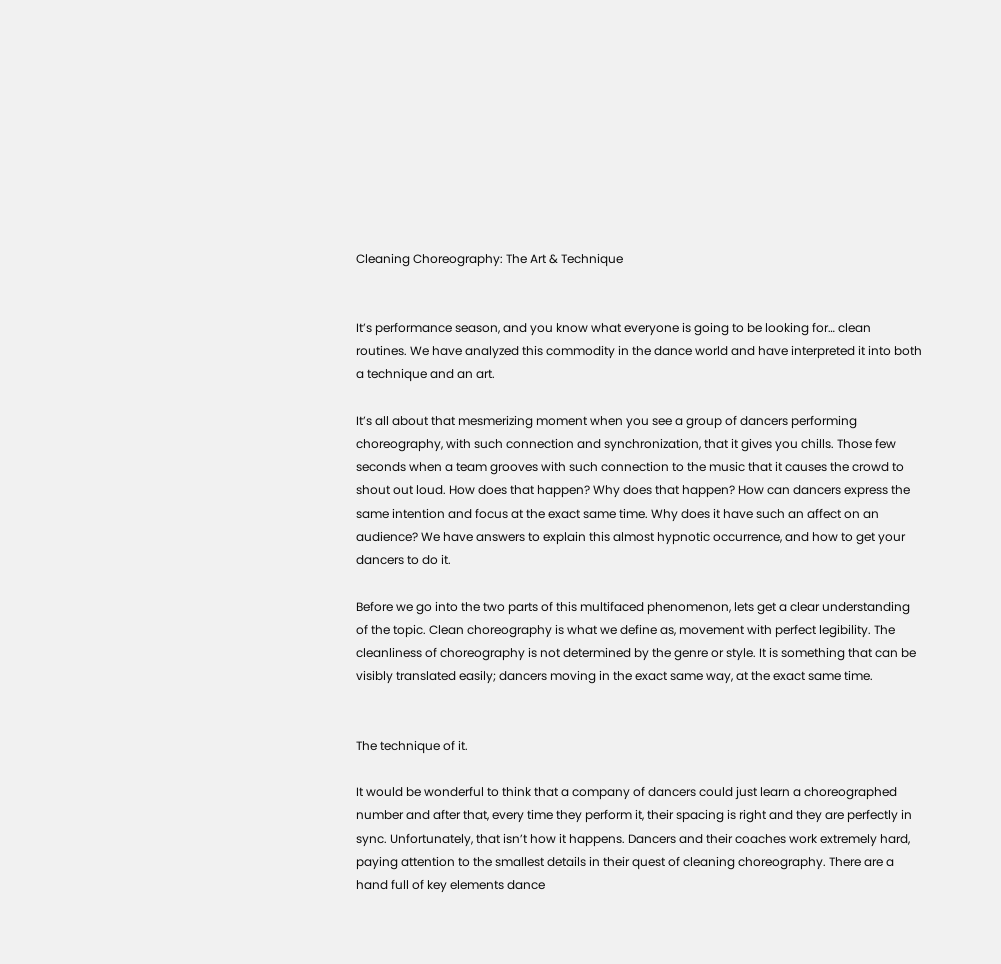Cleaning Choreography: The Art & Technique


It’s performance season, and you know what everyone is going to be looking for… clean routines. We have analyzed this commodity in the dance world and have interpreted it into both a technique and an art.

It’s all about that mesmerizing moment when you see a group of dancers performing choreography, with such connection and synchronization, that it gives you chills. Those few seconds when a team grooves with such connection to the music that it causes the crowd to shout out loud. How does that happen? Why does that happen? How can dancers express the same intention and focus at the exact same time. Why does it have such an affect on an audience? We have answers to explain this almost hypnotic occurrence, and how to get your dancers to do it.

Before we go into the two parts of this multifaced phenomenon, lets get a clear understanding of the topic. Clean choreography is what we define as, movement with perfect legibility. The cleanliness of choreography is not determined by the genre or style. It is something that can be visibly translated easily; dancers moving in the exact same way, at the exact same time.


The technique of it.

It would be wonderful to think that a company of dancers could just learn a choreographed number and after that, every time they perform it, their spacing is right and they are perfectly in sync. Unfortunately, that isn’t how it happens. Dancers and their coaches work extremely hard, paying attention to the smallest details in their quest of cleaning choreography. There are a hand full of key elements dance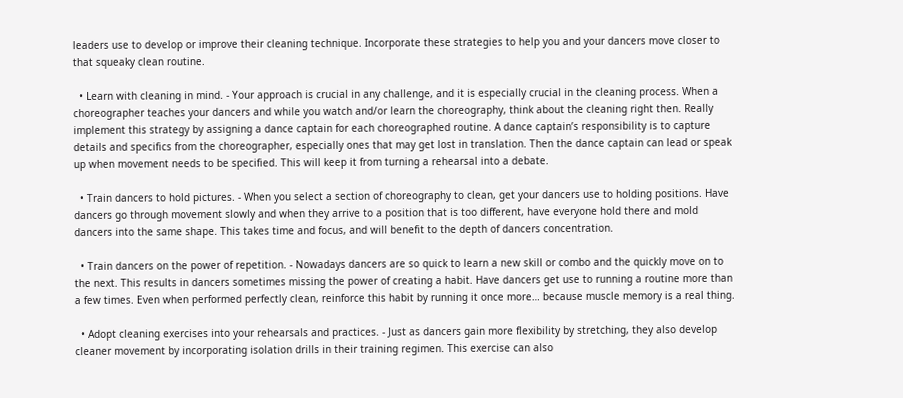leaders use to develop or improve their cleaning technique. Incorporate these strategies to help you and your dancers move closer to that squeaky clean routine.

  • Learn with cleaning in mind. - Your approach is crucial in any challenge, and it is especially crucial in the cleaning process. When a choreographer teaches your dancers and while you watch and/or learn the choreography, think about the cleaning right then. Really implement this strategy by assigning a dance captain for each choreographed routine. A dance captain’s responsibility is to capture details and specifics from the choreographer, especially ones that may get lost in translation. Then the dance captain can lead or speak up when movement needs to be specified. This will keep it from turning a rehearsal into a debate.

  • Train dancers to hold pictures. - When you select a section of choreography to clean, get your dancers use to holding positions. Have dancers go through movement slowly and when they arrive to a position that is too different, have everyone hold there and mold dancers into the same shape. This takes time and focus, and will benefit to the depth of dancers concentration.

  • Train dancers on the power of repetition. - Nowadays dancers are so quick to learn a new skill or combo and the quickly move on to the next. This results in dancers sometimes missing the power of creating a habit. Have dancers get use to running a routine more than a few times. Even when performed perfectly clean, reinforce this habit by running it once more… because muscle memory is a real thing.

  • Adopt cleaning exercises into your rehearsals and practices. - Just as dancers gain more flexibility by stretching, they also develop cleaner movement by incorporating isolation drills in their training regimen. This exercise can also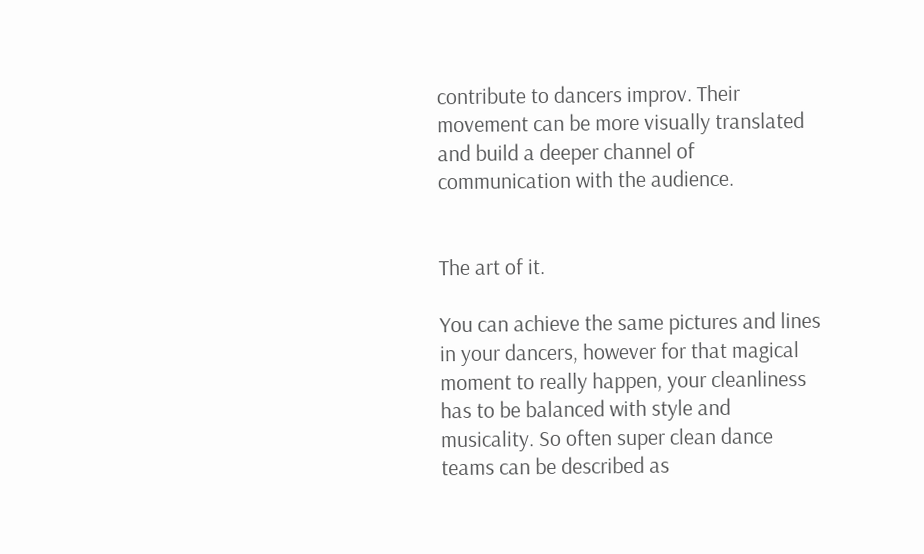contribute to dancers improv. Their movement can be more visually translated and build a deeper channel of communication with the audience.


The art of it.

You can achieve the same pictures and lines in your dancers, however for that magical moment to really happen, your cleanliness has to be balanced with style and musicality. So often super clean dance teams can be described as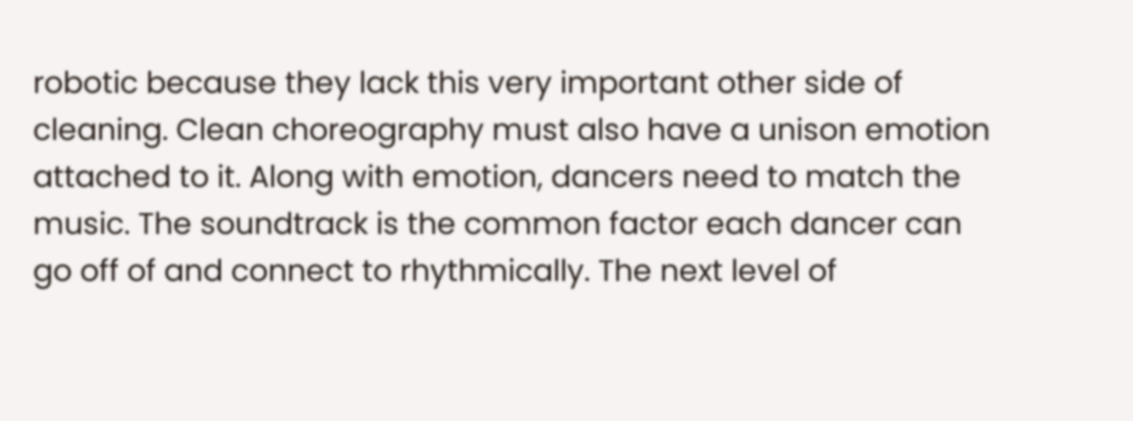robotic because they lack this very important other side of cleaning. Clean choreography must also have a unison emotion attached to it. Along with emotion, dancers need to match the music. The soundtrack is the common factor each dancer can go off of and connect to rhythmically. The next level of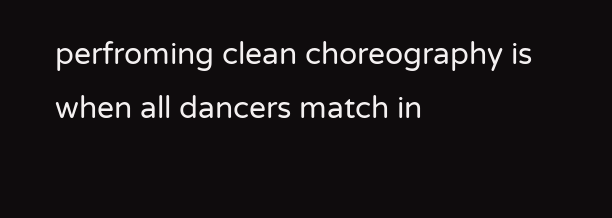perfroming clean choreography is when all dancers match in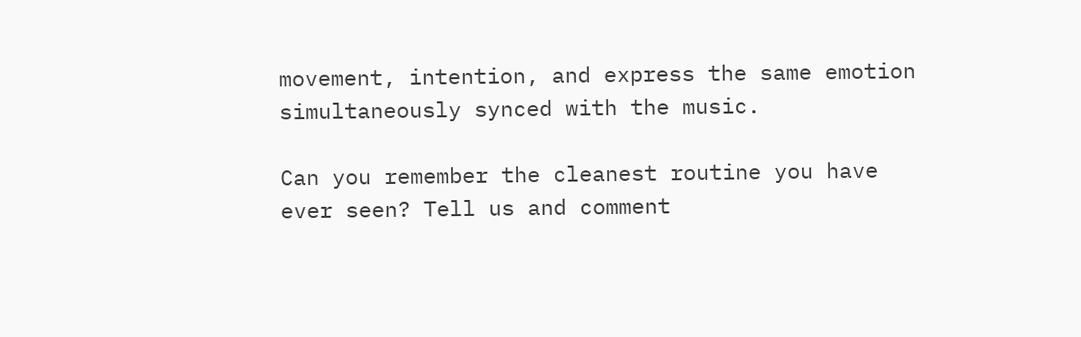movement, intention, and express the same emotion simultaneously synced with the music.

Can you remember the cleanest routine you have ever seen? Tell us and comment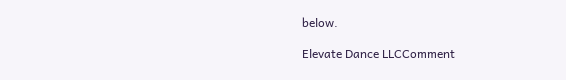below.

Elevate Dance LLCComment